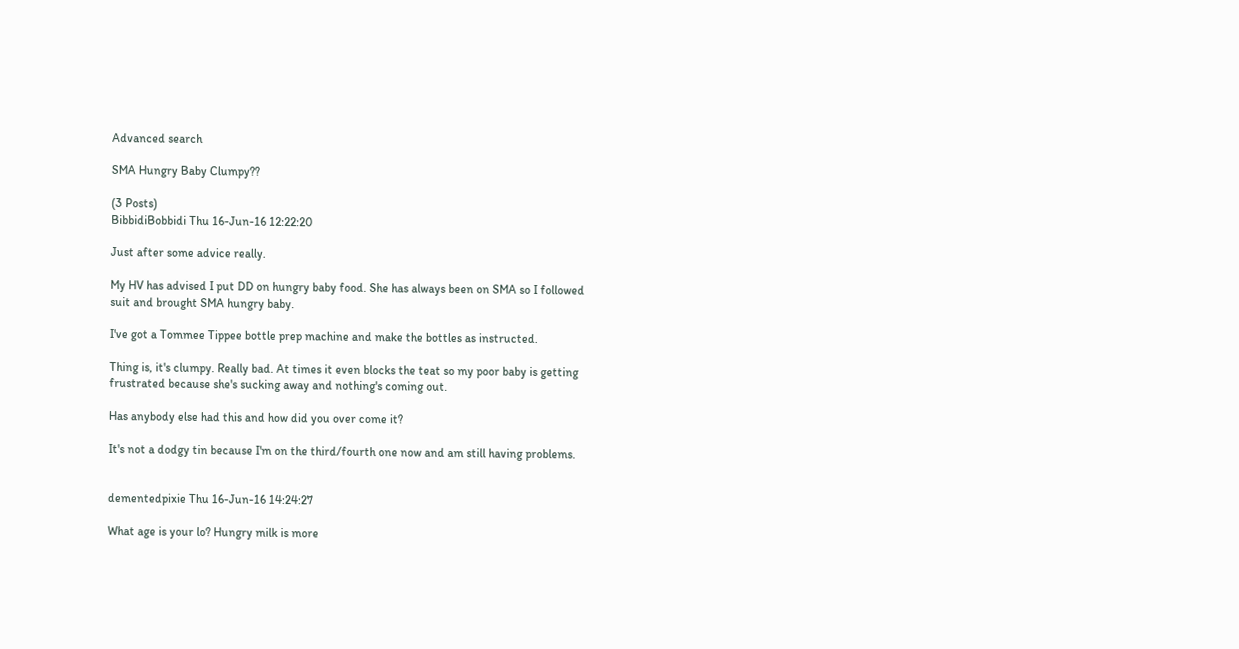Advanced search

SMA Hungry Baby Clumpy??

(3 Posts)
BibbidiBobbidi Thu 16-Jun-16 12:22:20

Just after some advice really.

My HV has advised I put DD on hungry baby food. She has always been on SMA so I followed suit and brought SMA hungry baby.

I've got a Tommee Tippee bottle prep machine and make the bottles as instructed.

Thing is, it's clumpy. Really bad. At times it even blocks the teat so my poor baby is getting frustrated because she's sucking away and nothing's coming out.

Has anybody else had this and how did you over come it?

It's not a dodgy tin because I'm on the third/fourth one now and am still having problems.


dementedpixie Thu 16-Jun-16 14:24:27

What age is your lo? Hungry milk is more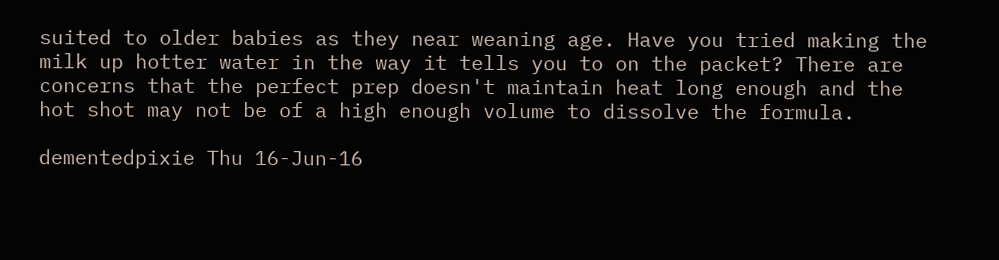suited to older babies as they near weaning age. Have you tried making the milk up hotter water in the way it tells you to on the packet? There are concerns that the perfect prep doesn't maintain heat long enough and the hot shot may not be of a high enough volume to dissolve the formula.

dementedpixie Thu 16-Jun-16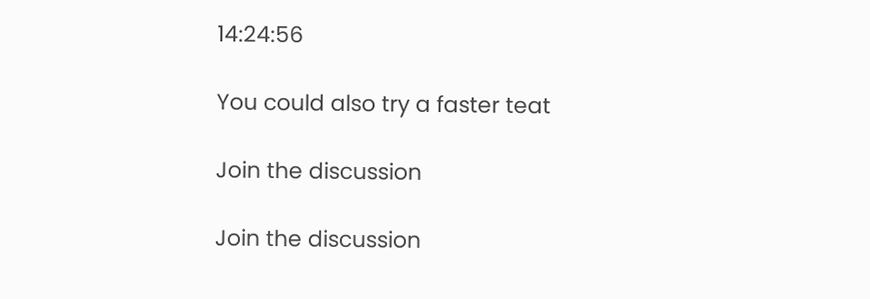14:24:56

You could also try a faster teat

Join the discussion

Join the discussion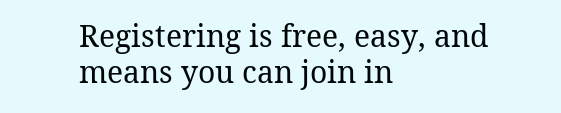Registering is free, easy, and means you can join in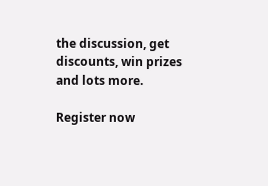the discussion, get discounts, win prizes and lots more.

Register now